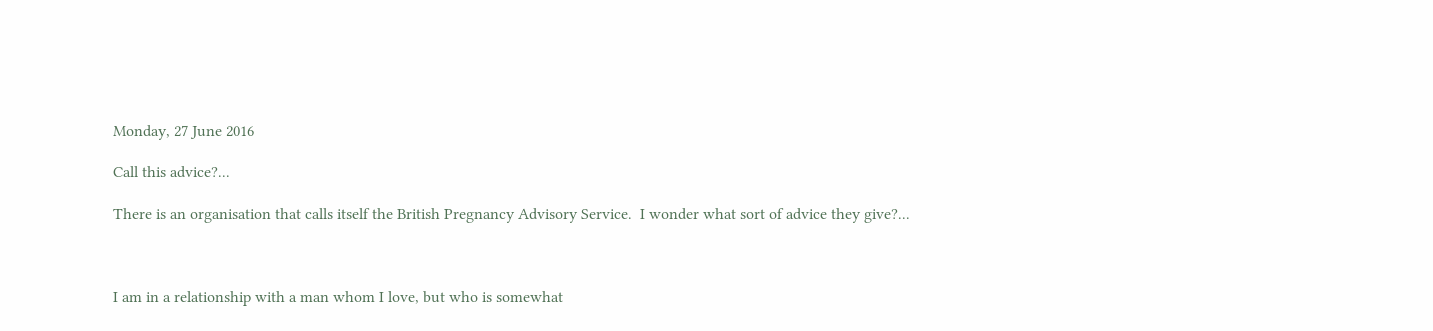Monday, 27 June 2016

Call this advice?...

There is an organisation that calls itself the British Pregnancy Advisory Service.  I wonder what sort of advice they give?...



I am in a relationship with a man whom I love, but who is somewhat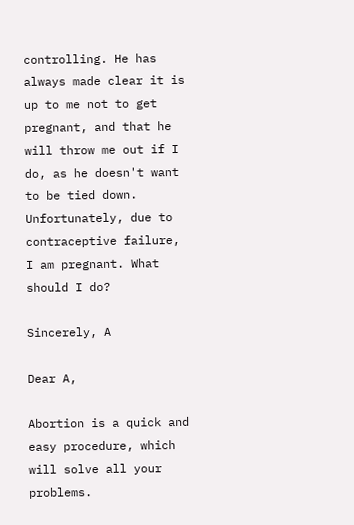controlling. He has always made clear it is up to me not to get pregnant, and that he will throw me out if I do, as he doesn't want to be tied down. Unfortunately, due to contraceptive failure, I am pregnant. What should I do?

Sincerely, A

Dear A,

Abortion is a quick and easy procedure, which will solve all your problems.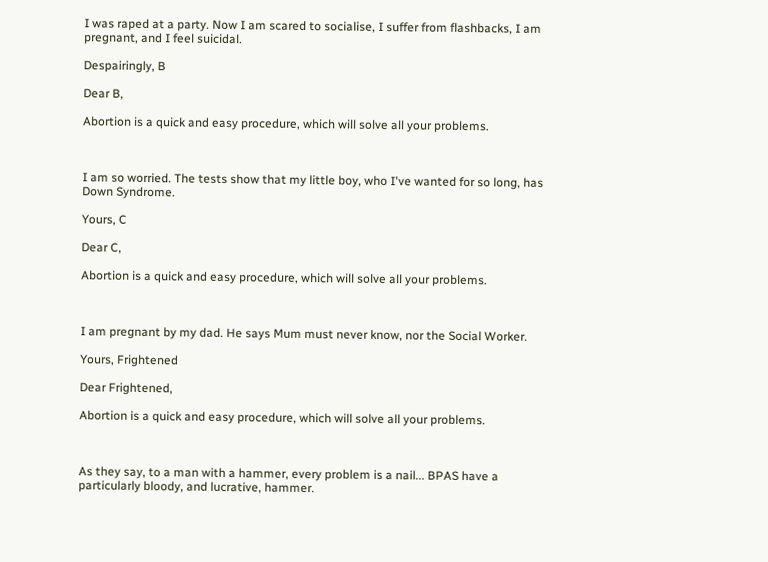I was raped at a party. Now I am scared to socialise, I suffer from flashbacks, I am pregnant, and I feel suicidal.

Despairingly, B

Dear B,

Abortion is a quick and easy procedure, which will solve all your problems.



I am so worried. The tests show that my little boy, who I've wanted for so long, has Down Syndrome.

Yours, C

Dear C,

Abortion is a quick and easy procedure, which will solve all your problems.



I am pregnant by my dad. He says Mum must never know, nor the Social Worker.

Yours, Frightened

Dear Frightened,

Abortion is a quick and easy procedure, which will solve all your problems.



As they say, to a man with a hammer, every problem is a nail... BPAS have a particularly bloody, and lucrative, hammer.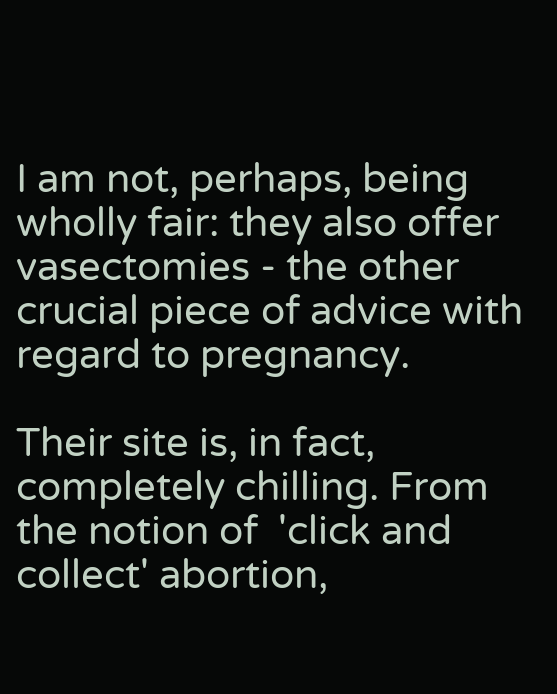I am not, perhaps, being wholly fair: they also offer vasectomies - the other crucial piece of advice with regard to pregnancy.

Their site is, in fact, completely chilling. From the notion of  'click and collect' abortion,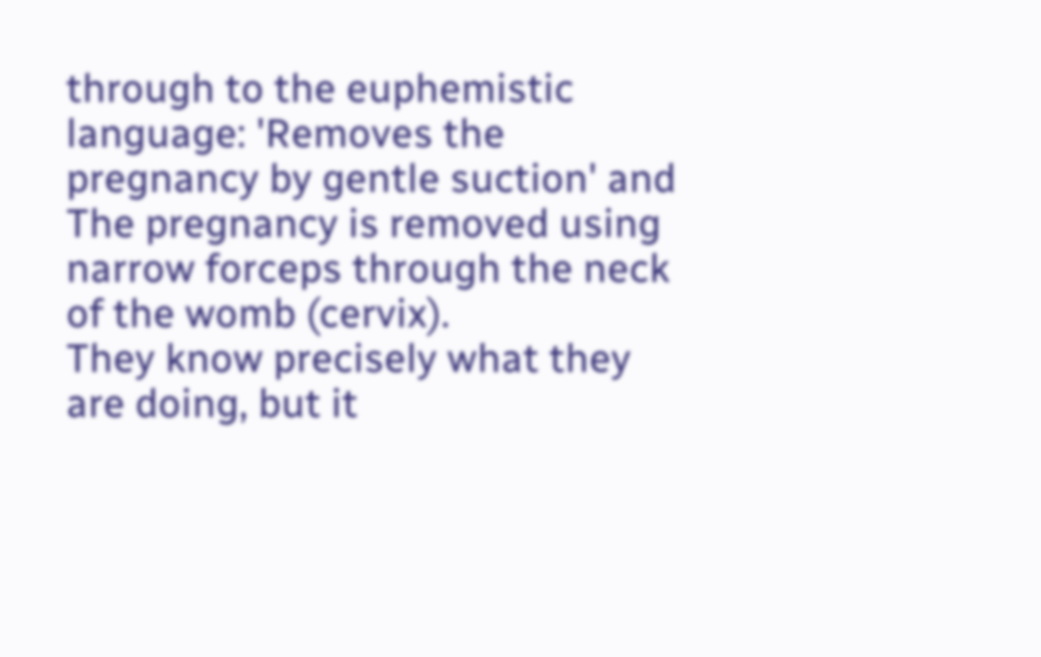through to the euphemistic language: 'Removes the pregnancy by gentle suction' and The pregnancy is removed using narrow forceps through the neck of the womb (cervix).
They know precisely what they are doing, but it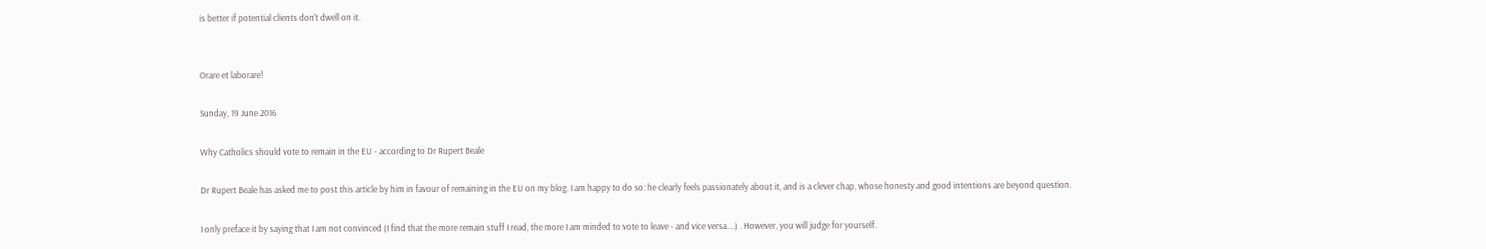is better if potential clients don't dwell on it.


Orare et laborare!

Sunday, 19 June 2016

Why Catholics should vote to remain in the EU - according to Dr Rupert Beale

Dr Rupert Beale has asked me to post this article by him in favour of remaining in the EU on my blog. I am happy to do so: he clearly feels passionately about it, and is a clever chap, whose honesty and good intentions are beyond question.

I only preface it by saying that I am not convinced (I find that the more remain stuff I read, the more I am minded to vote to leave - and vice versa....) . However, you will judge for yourself.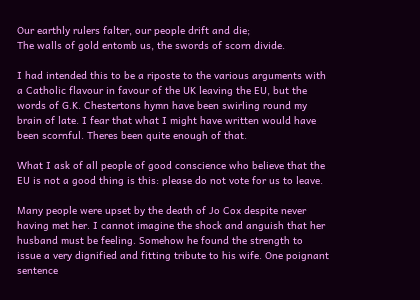Our earthly rulers falter, our people drift and die;
The walls of gold entomb us, the swords of scorn divide.

I had intended this to be a riposte to the various arguments with a Catholic flavour in favour of the UK leaving the EU, but the words of G.K. Chestertons hymn have been swirling round my brain of late. I fear that what I might have written would have been scornful. Theres been quite enough of that.

What I ask of all people of good conscience who believe that the EU is not a good thing is this: please do not vote for us to leave.

Many people were upset by the death of Jo Cox despite never having met her. I cannot imagine the shock and anguish that her husband must be feeling. Somehow he found the strength to issue a very dignified and fitting tribute to his wife. One poignant sentence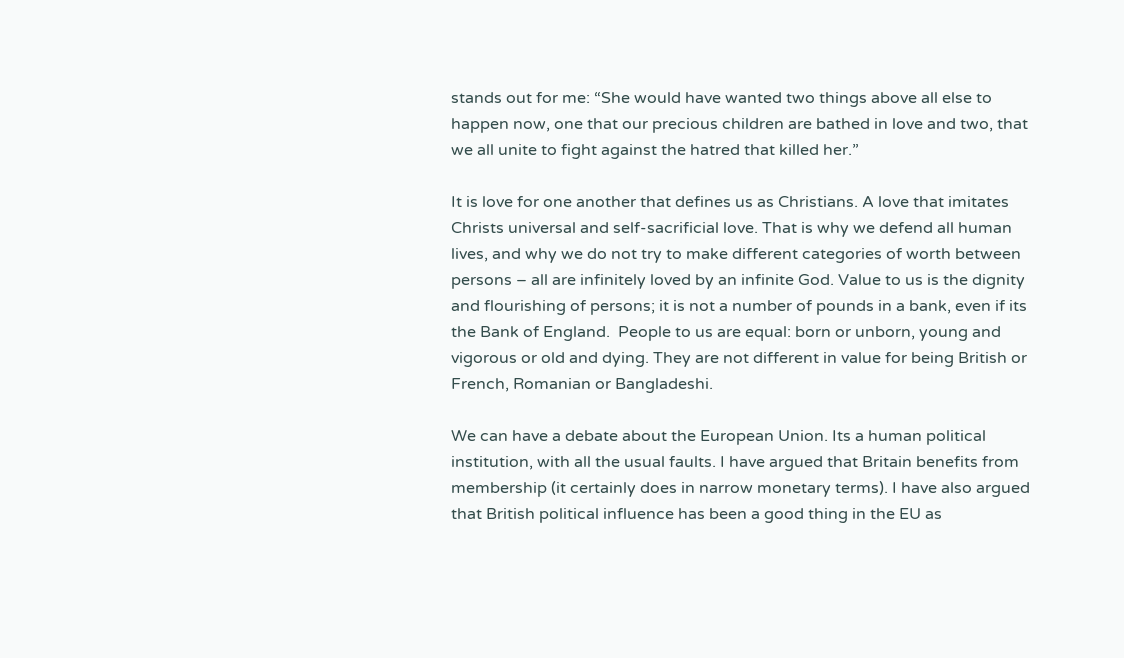stands out for me: “She would have wanted two things above all else to happen now, one that our precious children are bathed in love and two, that we all unite to fight against the hatred that killed her.”

It is love for one another that defines us as Christians. A love that imitates Christs universal and self-sacrificial love. That is why we defend all human lives, and why we do not try to make different categories of worth between persons – all are infinitely loved by an infinite God. Value to us is the dignity and flourishing of persons; it is not a number of pounds in a bank, even if its the Bank of England.  People to us are equal: born or unborn, young and vigorous or old and dying. They are not different in value for being British or French, Romanian or Bangladeshi.

We can have a debate about the European Union. Its a human political institution, with all the usual faults. I have argued that Britain benefits from membership (it certainly does in narrow monetary terms). I have also argued that British political influence has been a good thing in the EU as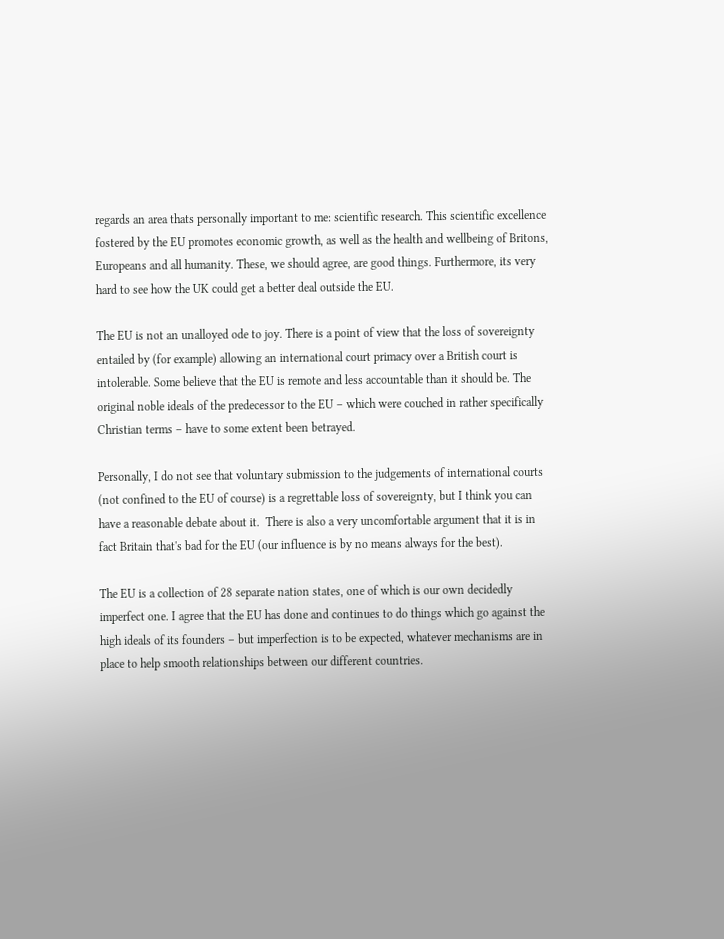regards an area thats personally important to me: scientific research. This scientific excellence fostered by the EU promotes economic growth, as well as the health and wellbeing of Britons, Europeans and all humanity. These, we should agree, are good things. Furthermore, its very hard to see how the UK could get a better deal outside the EU.

The EU is not an unalloyed ode to joy. There is a point of view that the loss of sovereignty entailed by (for example) allowing an international court primacy over a British court is intolerable. Some believe that the EU is remote and less accountable than it should be. The original noble ideals of the predecessor to the EU – which were couched in rather specifically Christian terms – have to some extent been betrayed.

Personally, I do not see that voluntary submission to the judgements of international courts (not confined to the EU of course) is a regrettable loss of sovereignty, but I think you can have a reasonable debate about it.  There is also a very uncomfortable argument that it is in fact Britain that's bad for the EU (our influence is by no means always for the best).

The EU is a collection of 28 separate nation states, one of which is our own decidedly imperfect one. I agree that the EU has done and continues to do things which go against the high ideals of its founders – but imperfection is to be expected, whatever mechanisms are in place to help smooth relationships between our different countries.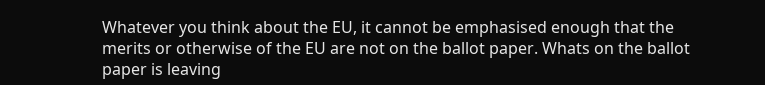Whatever you think about the EU, it cannot be emphasised enough that the merits or otherwise of the EU are not on the ballot paper. Whats on the ballot paper is leaving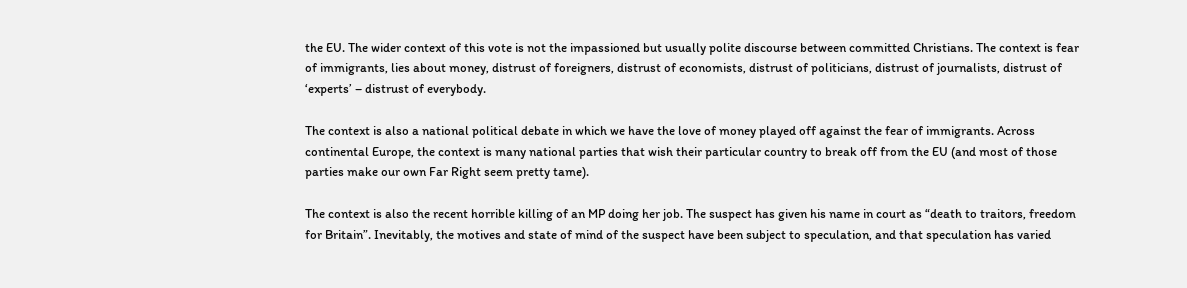the EU. The wider context of this vote is not the impassioned but usually polite discourse between committed Christians. The context is fear of immigrants, lies about money, distrust of foreigners, distrust of economists, distrust of politicians, distrust of journalists, distrust of ‘experts’ – distrust of everybody.

The context is also a national political debate in which we have the love of money played off against the fear of immigrants. Across continental Europe, the context is many national parties that wish their particular country to break off from the EU (and most of those parties make our own Far Right seem pretty tame).

The context is also the recent horrible killing of an MP doing her job. The suspect has given his name in court as “death to traitors, freedom for Britain”. Inevitably, the motives and state of mind of the suspect have been subject to speculation, and that speculation has varied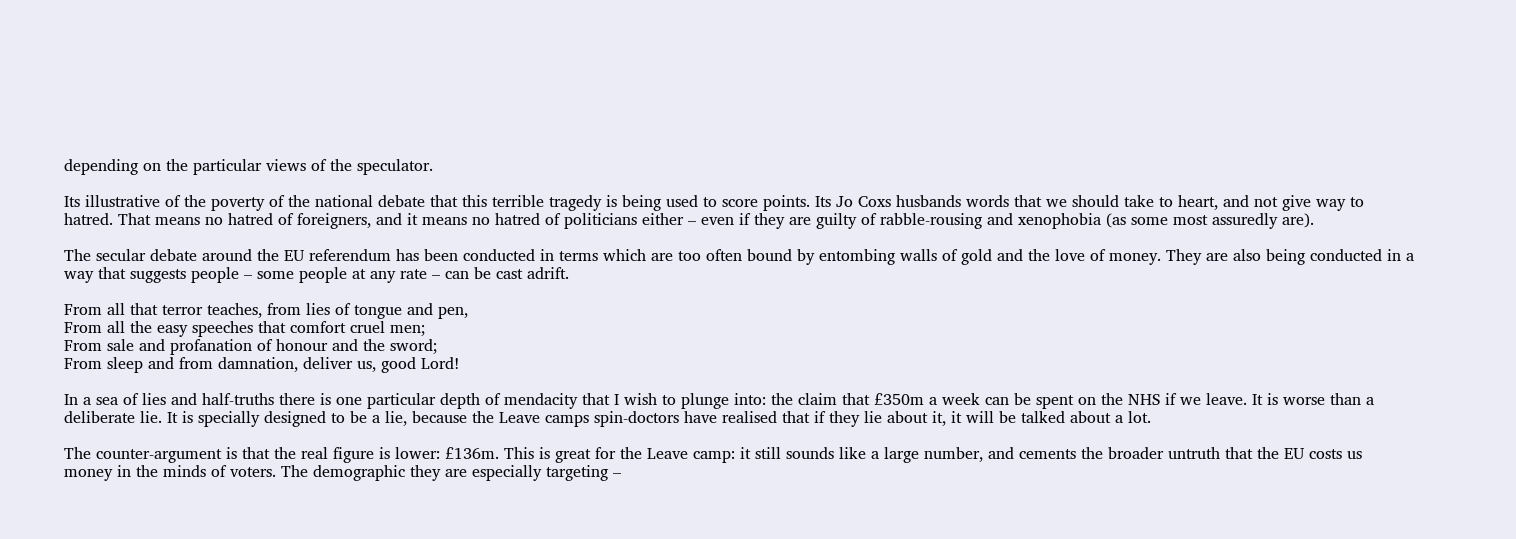depending on the particular views of the speculator.

Its illustrative of the poverty of the national debate that this terrible tragedy is being used to score points. Its Jo Coxs husbands words that we should take to heart, and not give way to hatred. That means no hatred of foreigners, and it means no hatred of politicians either – even if they are guilty of rabble-rousing and xenophobia (as some most assuredly are).

The secular debate around the EU referendum has been conducted in terms which are too often bound by entombing walls of gold and the love of money. They are also being conducted in a way that suggests people – some people at any rate – can be cast adrift.

From all that terror teaches, from lies of tongue and pen,
From all the easy speeches that comfort cruel men;
From sale and profanation of honour and the sword;
From sleep and from damnation, deliver us, good Lord!

In a sea of lies and half-truths there is one particular depth of mendacity that I wish to plunge into: the claim that £350m a week can be spent on the NHS if we leave. It is worse than a deliberate lie. It is specially designed to be a lie, because the Leave camps spin-doctors have realised that if they lie about it, it will be talked about a lot.

The counter-argument is that the real figure is lower: £136m. This is great for the Leave camp: it still sounds like a large number, and cements the broader untruth that the EU costs us money in the minds of voters. The demographic they are especially targeting –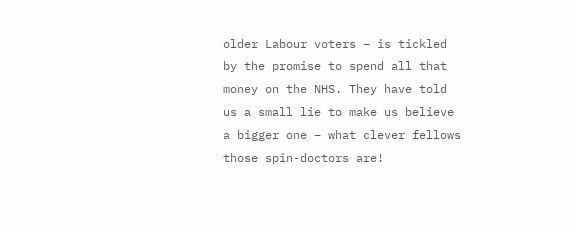older Labour voters – is tickled by the promise to spend all that money on the NHS. They have told us a small lie to make us believe a bigger one – what clever fellows those spin-doctors are!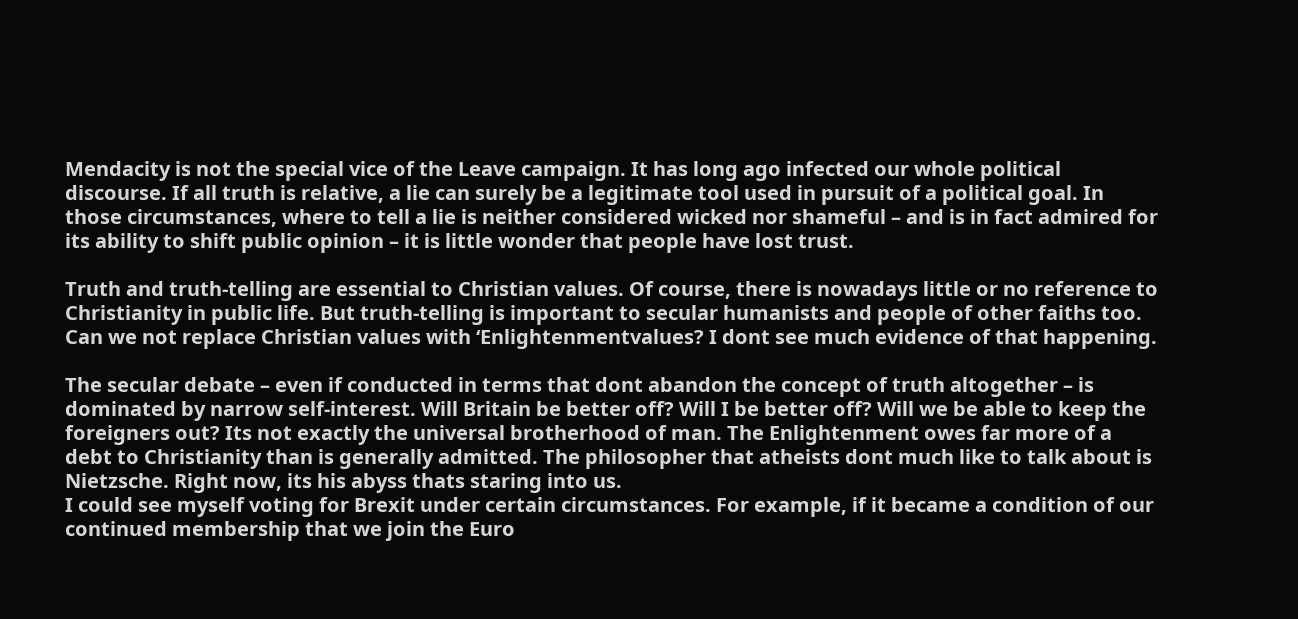Mendacity is not the special vice of the Leave campaign. It has long ago infected our whole political discourse. If all truth is relative, a lie can surely be a legitimate tool used in pursuit of a political goal. In those circumstances, where to tell a lie is neither considered wicked nor shameful – and is in fact admired for its ability to shift public opinion – it is little wonder that people have lost trust.

Truth and truth-telling are essential to Christian values. Of course, there is nowadays little or no reference to Christianity in public life. But truth-telling is important to secular humanists and people of other faiths too. Can we not replace Christian values with ‘Enlightenmentvalues? I dont see much evidence of that happening.

The secular debate – even if conducted in terms that dont abandon the concept of truth altogether – is dominated by narrow self-interest. Will Britain be better off? Will I be better off? Will we be able to keep the foreigners out? Its not exactly the universal brotherhood of man. The Enlightenment owes far more of a debt to Christianity than is generally admitted. The philosopher that atheists dont much like to talk about is Nietzsche. Right now, its his abyss thats staring into us.
I could see myself voting for Brexit under certain circumstances. For example, if it became a condition of our continued membership that we join the Euro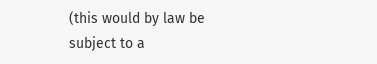(this would by law be subject to a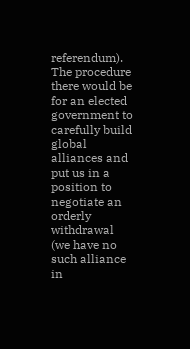referendum). The procedure there would be for an elected government to carefully build global alliances and put us in a position to negotiate an orderly withdrawal (we have no such alliance in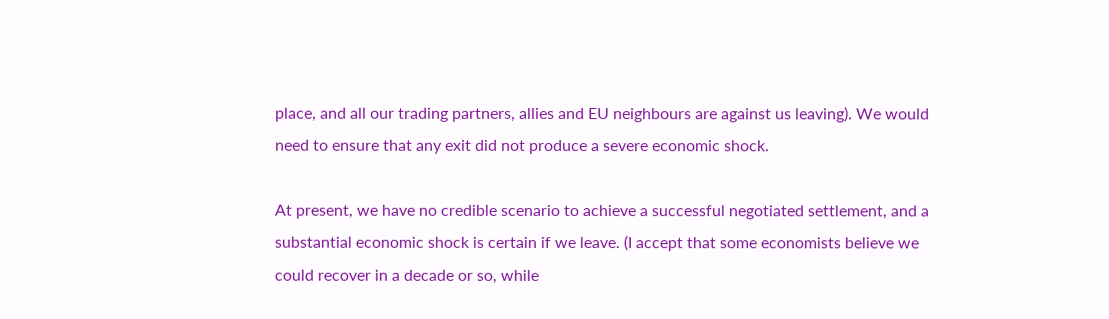place, and all our trading partners, allies and EU neighbours are against us leaving). We would need to ensure that any exit did not produce a severe economic shock.

At present, we have no credible scenario to achieve a successful negotiated settlement, and a substantial economic shock is certain if we leave. (I accept that some economists believe we could recover in a decade or so, while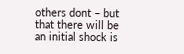others dont – but that there will be an initial shock is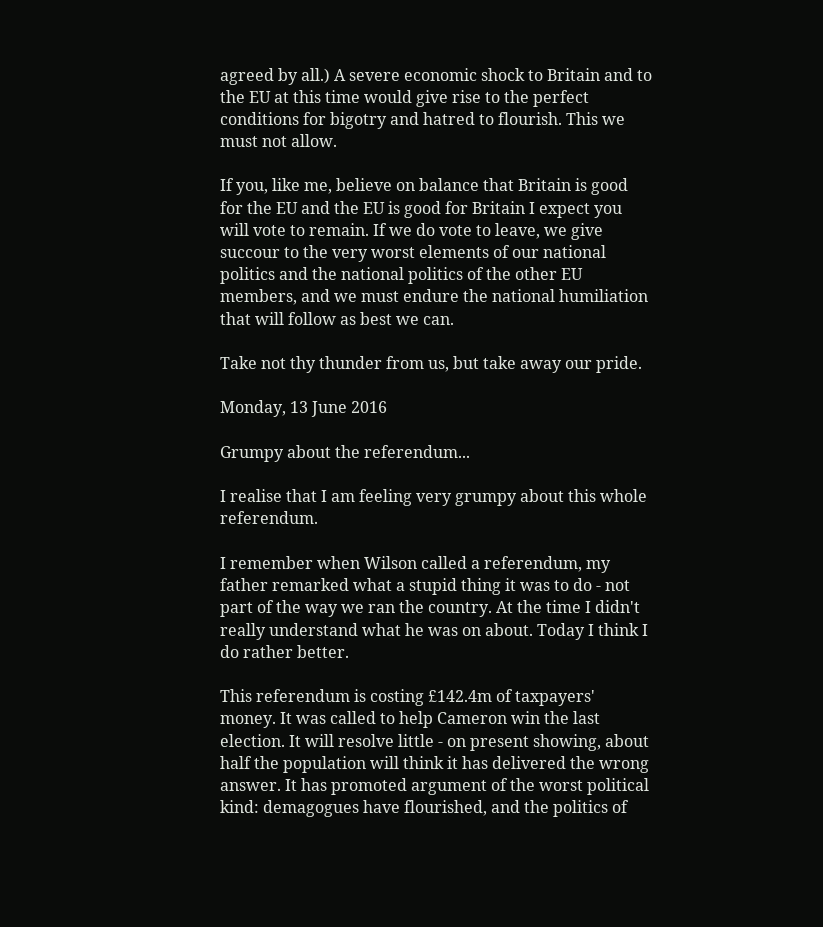agreed by all.) A severe economic shock to Britain and to the EU at this time would give rise to the perfect conditions for bigotry and hatred to flourish. This we must not allow.

If you, like me, believe on balance that Britain is good for the EU and the EU is good for Britain I expect you will vote to remain. If we do vote to leave, we give succour to the very worst elements of our national politics and the national politics of the other EU members, and we must endure the national humiliation that will follow as best we can.

Take not thy thunder from us, but take away our pride.

Monday, 13 June 2016

Grumpy about the referendum...

I realise that I am feeling very grumpy about this whole referendum.

I remember when Wilson called a referendum, my father remarked what a stupid thing it was to do - not part of the way we ran the country. At the time I didn't really understand what he was on about. Today I think I do rather better.

This referendum is costing £142.4m of taxpayers' money. It was called to help Cameron win the last election. It will resolve little - on present showing, about half the population will think it has delivered the wrong answer. It has promoted argument of the worst political kind: demagogues have flourished, and the politics of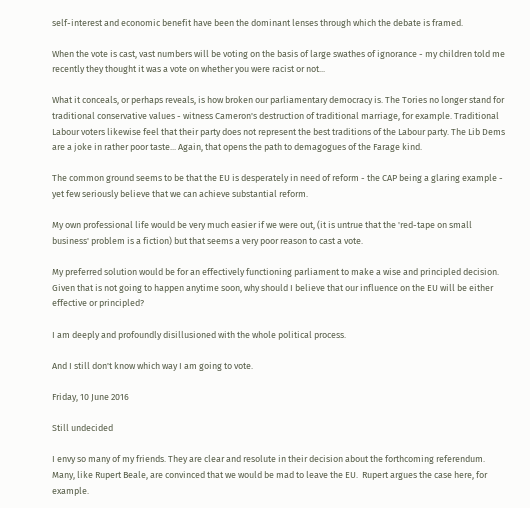self-interest and economic benefit have been the dominant lenses through which the debate is framed.

When the vote is cast, vast numbers will be voting on the basis of large swathes of ignorance - my children told me recently they thought it was a vote on whether you were racist or not...

What it conceals, or perhaps reveals, is how broken our parliamentary democracy is. The Tories no longer stand for traditional conservative values - witness Cameron's destruction of traditional marriage, for example. Traditional Labour voters likewise feel that their party does not represent the best traditions of the Labour party. The Lib Dems are a joke in rather poor taste... Again, that opens the path to demagogues of the Farage kind.

The common ground seems to be that the EU is desperately in need of reform - the CAP being a glaring example - yet few seriously believe that we can achieve substantial reform.

My own professional life would be very much easier if we were out, (it is untrue that the 'red-tape on small business' problem is a fiction) but that seems a very poor reason to cast a vote.

My preferred solution would be for an effectively functioning parliament to make a wise and principled decision. Given that is not going to happen anytime soon, why should I believe that our influence on the EU will be either effective or principled?

I am deeply and profoundly disillusioned with the whole political process.

And I still don't know which way I am going to vote.

Friday, 10 June 2016

Still undecided

I envy so many of my friends. They are clear and resolute in their decision about the forthcoming referendum.  Many, like Rupert Beale, are convinced that we would be mad to leave the EU.  Rupert argues the case here, for example.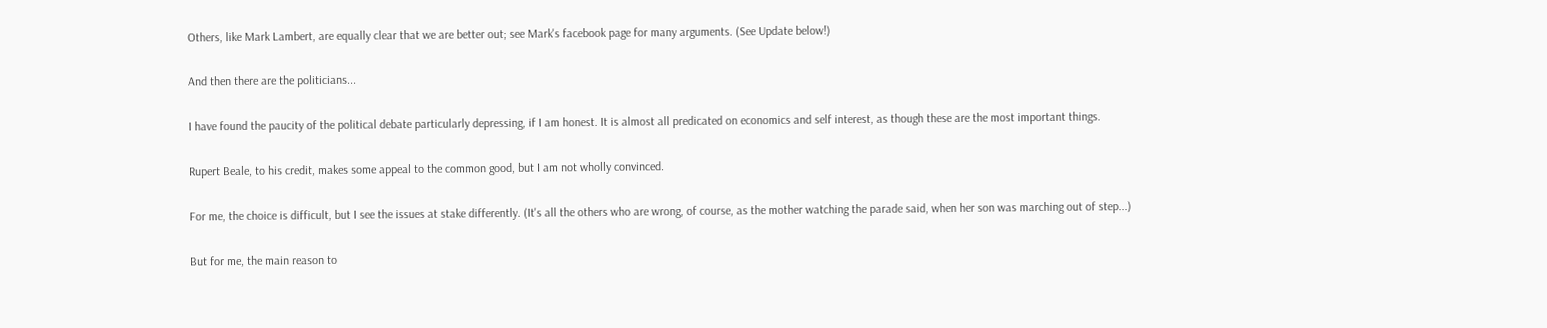Others, like Mark Lambert, are equally clear that we are better out; see Mark's facebook page for many arguments. (See Update below!)

And then there are the politicians...

I have found the paucity of the political debate particularly depressing, if I am honest. It is almost all predicated on economics and self interest, as though these are the most important things.

Rupert Beale, to his credit, makes some appeal to the common good, but I am not wholly convinced.

For me, the choice is difficult, but I see the issues at stake differently. (It's all the others who are wrong, of course, as the mother watching the parade said, when her son was marching out of step...)

But for me, the main reason to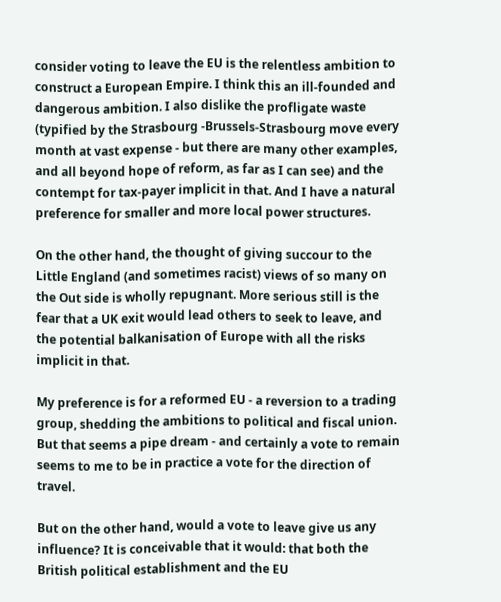consider voting to leave the EU is the relentless ambition to construct a European Empire. I think this an ill-founded and dangerous ambition. I also dislike the profligate waste (typified by the Strasbourg -Brussels-Strasbourg move every month at vast expense - but there are many other examples, and all beyond hope of reform, as far as I can see) and the contempt for tax-payer implicit in that. And I have a natural preference for smaller and more local power structures.

On the other hand, the thought of giving succour to the Little England (and sometimes racist) views of so many on the Out side is wholly repugnant. More serious still is the fear that a UK exit would lead others to seek to leave, and the potential balkanisation of Europe with all the risks implicit in that.

My preference is for a reformed EU - a reversion to a trading group, shedding the ambitions to political and fiscal union. But that seems a pipe dream - and certainly a vote to remain seems to me to be in practice a vote for the direction of travel.

But on the other hand, would a vote to leave give us any influence? It is conceivable that it would: that both the British political establishment and the EU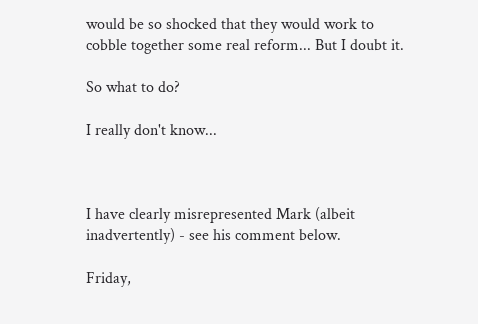would be so shocked that they would work to cobble together some real reform... But I doubt it.

So what to do?

I really don't know...



I have clearly misrepresented Mark (albeit inadvertently) - see his comment below.

Friday,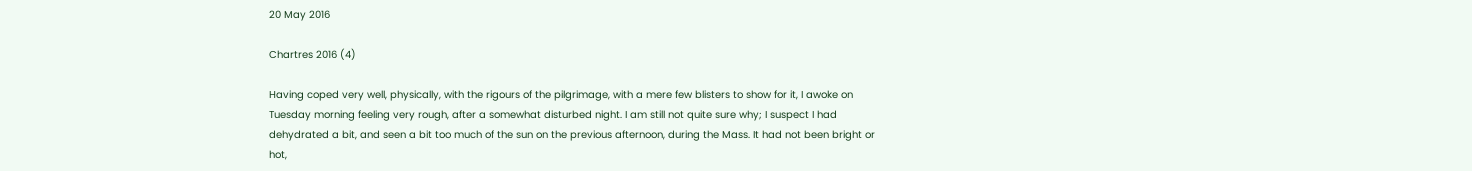20 May 2016

Chartres 2016 (4)

Having coped very well, physically, with the rigours of the pilgrimage, with a mere few blisters to show for it, I awoke on Tuesday morning feeling very rough, after a somewhat disturbed night. I am still not quite sure why; I suspect I had dehydrated a bit, and seen a bit too much of the sun on the previous afternoon, during the Mass. It had not been bright or hot,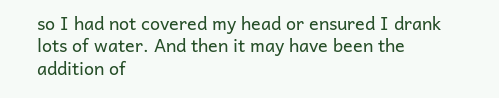so I had not covered my head or ensured I drank lots of water. And then it may have been the addition of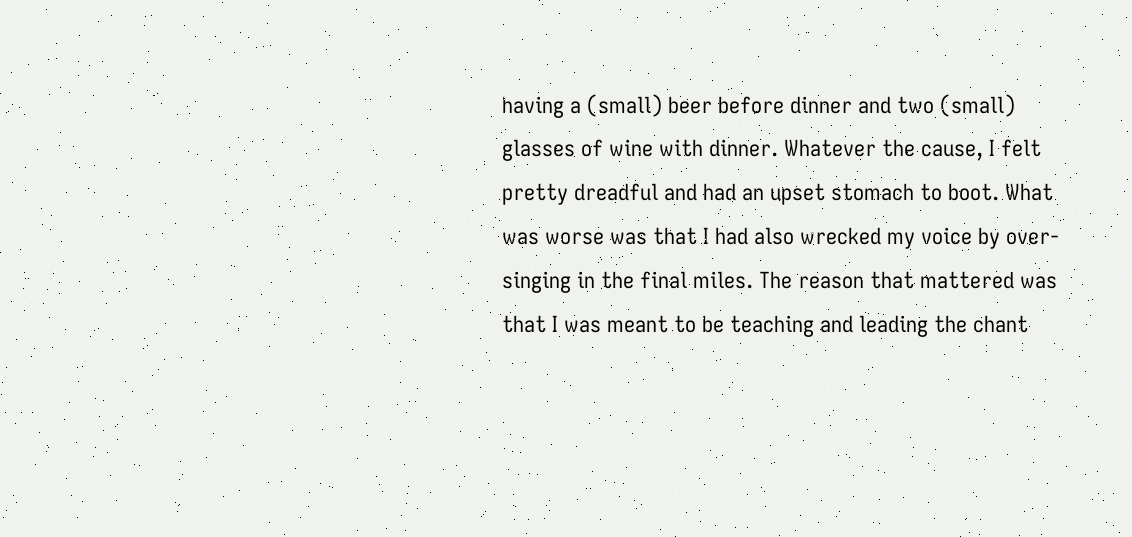having a (small) beer before dinner and two (small) glasses of wine with dinner. Whatever the cause, I felt pretty dreadful and had an upset stomach to boot. What was worse was that I had also wrecked my voice by over-singing in the final miles. The reason that mattered was that I was meant to be teaching and leading the chant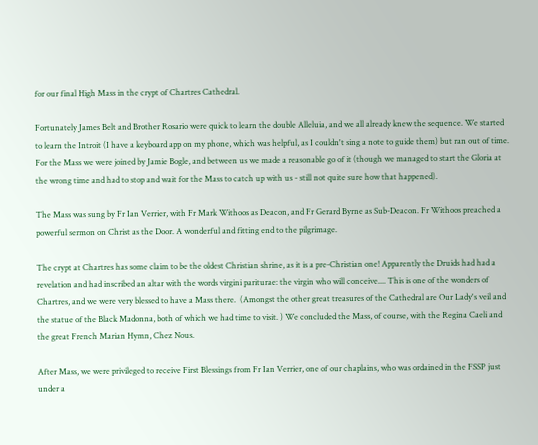for our final High Mass in the crypt of Chartres Cathedral.

Fortunately James Belt and Brother Rosario were quick to learn the double Alleluia, and we all already knew the sequence. We started to learn the Introit (I have a keyboard app on my phone, which was helpful, as I couldn't sing a note to guide them) but ran out of time. For the Mass we were joined by Jamie Bogle, and between us we made a reasonable go of it (though we managed to start the Gloria at the wrong time and had to stop and wait for the Mass to catch up with us - still not quite sure how that happened).

The Mass was sung by Fr Ian Verrier, with Fr Mark Withoos as Deacon, and Fr Gerard Byrne as Sub-Deacon. Fr Withoos preached a powerful sermon on Christ as the Door. A wonderful and fitting end to the pilgrimage.

The crypt at Chartres has some claim to be the oldest Christian shrine, as it is a pre-Christian one! Apparently the Druids had had a revelation and had inscribed an altar with the words virgini pariturae: the virgin who will conceive.... This is one of the wonders of Chartres, and we were very blessed to have a Mass there.  (Amongst the other great treasures of the Cathedral are Our Lady's veil and the statue of the Black Madonna, both of which we had time to visit. ) We concluded the Mass, of course, with the Regina Caeli and the great French Marian Hymn, Chez Nous.

After Mass, we were privileged to receive First Blessings from Fr Ian Verrier, one of our chaplains, who was ordained in the FSSP just under a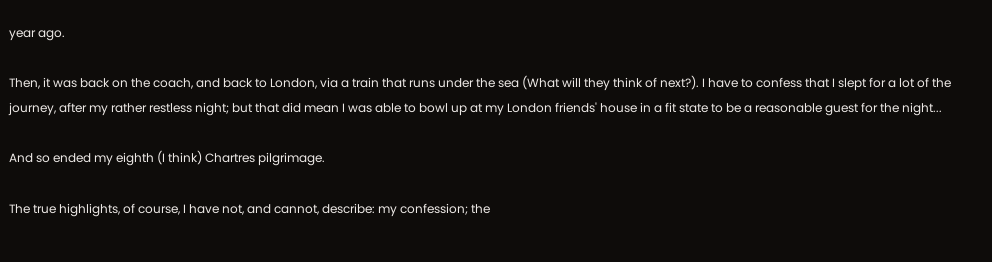year ago.

Then, it was back on the coach, and back to London, via a train that runs under the sea (What will they think of next?). I have to confess that I slept for a lot of the journey, after my rather restless night; but that did mean I was able to bowl up at my London friends' house in a fit state to be a reasonable guest for the night...

And so ended my eighth (I think) Chartres pilgrimage.

The true highlights, of course, I have not, and cannot, describe: my confession; the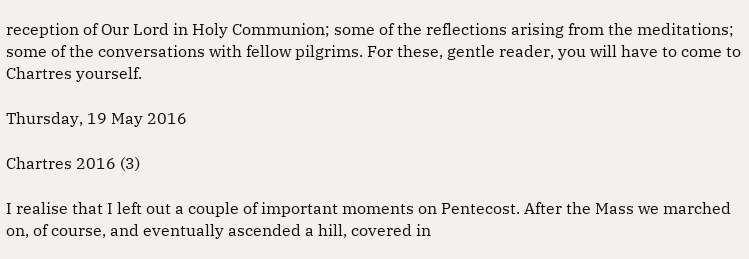reception of Our Lord in Holy Communion; some of the reflections arising from the meditations; some of the conversations with fellow pilgrims. For these, gentle reader, you will have to come to Chartres yourself.

Thursday, 19 May 2016

Chartres 2016 (3)

I realise that I left out a couple of important moments on Pentecost. After the Mass we marched on, of course, and eventually ascended a hill, covered in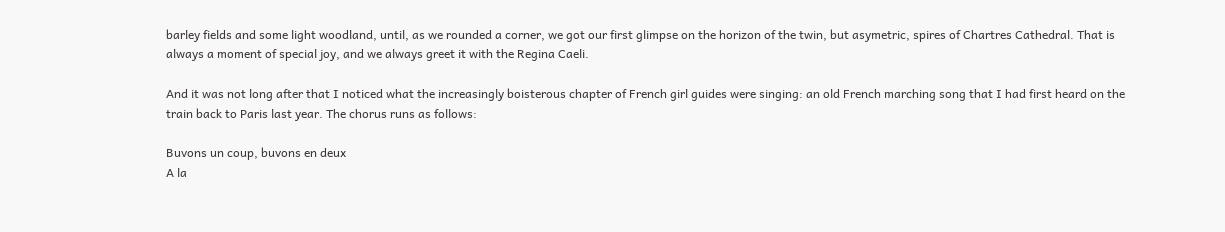barley fields and some light woodland, until, as we rounded a corner, we got our first glimpse on the horizon of the twin, but asymetric, spires of Chartres Cathedral. That is always a moment of special joy, and we always greet it with the Regina Caeli.

And it was not long after that I noticed what the increasingly boisterous chapter of French girl guides were singing: an old French marching song that I had first heard on the train back to Paris last year. The chorus runs as follows:

Buvons un coup, buvons en deux
A la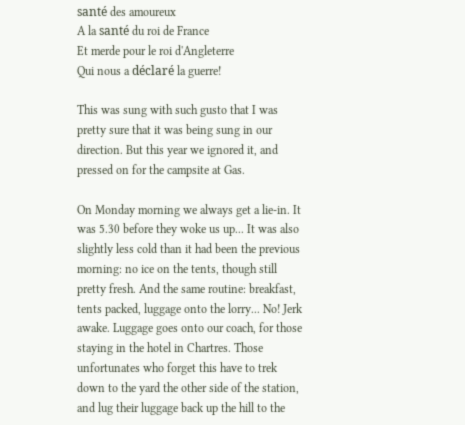santé des amoureux
A la santé du roi de France
Et merde pour le roi d'Angleterre
Qui nous a déclaré la guerre!

This was sung with such gusto that I was pretty sure that it was being sung in our direction. But this year we ignored it, and pressed on for the campsite at Gas.

On Monday morning we always get a lie-in. It was 5.30 before they woke us up... It was also slightly less cold than it had been the previous morning: no ice on the tents, though still pretty fresh. And the same routine: breakfast, tents packed, luggage onto the lorry... No! Jerk awake. Luggage goes onto our coach, for those staying in the hotel in Chartres. Those unfortunates who forget this have to trek down to the yard the other side of the station, and lug their luggage back up the hill to the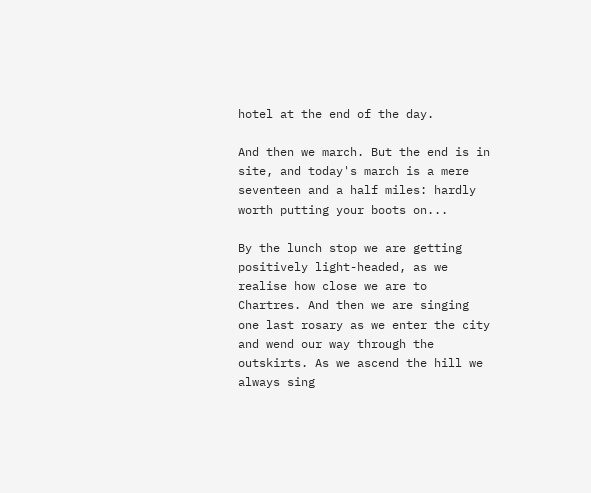hotel at the end of the day.

And then we march. But the end is in site, and today's march is a mere seventeen and a half miles: hardly worth putting your boots on...

By the lunch stop we are getting positively light-headed, as we realise how close we are to Chartres. And then we are singing one last rosary as we enter the city and wend our way through the outskirts. As we ascend the hill we always sing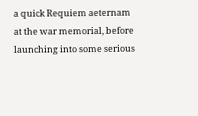a quick Requiem aeternam at the war memorial, before launching into some serious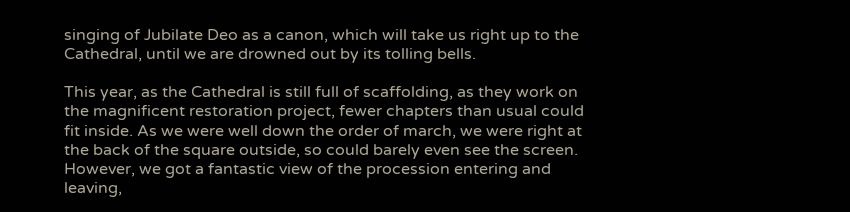singing of Jubilate Deo as a canon, which will take us right up to the Cathedral, until we are drowned out by its tolling bells.

This year, as the Cathedral is still full of scaffolding, as they work on the magnificent restoration project, fewer chapters than usual could fit inside. As we were well down the order of march, we were right at the back of the square outside, so could barely even see the screen. However, we got a fantastic view of the procession entering and leaving,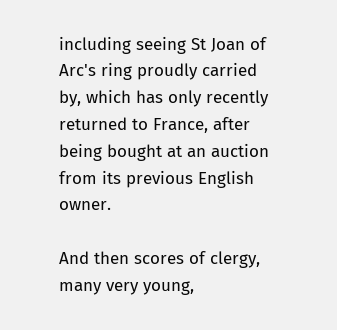including seeing St Joan of Arc's ring proudly carried by, which has only recently returned to France, after being bought at an auction from its previous English owner.

And then scores of clergy, many very young,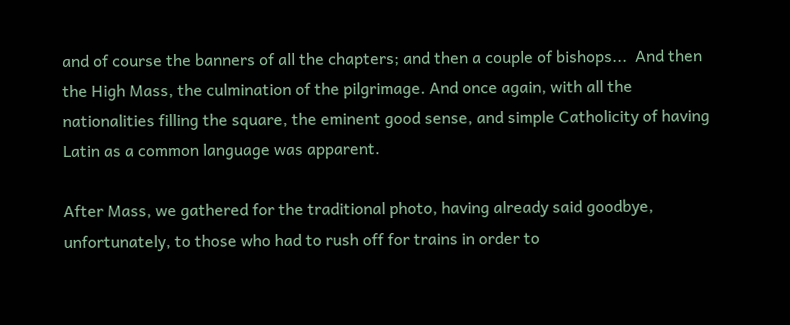and of course the banners of all the chapters; and then a couple of bishops...  And then the High Mass, the culmination of the pilgrimage. And once again, with all the nationalities filling the square, the eminent good sense, and simple Catholicity of having Latin as a common language was apparent.

After Mass, we gathered for the traditional photo, having already said goodbye, unfortunately, to those who had to rush off for trains in order to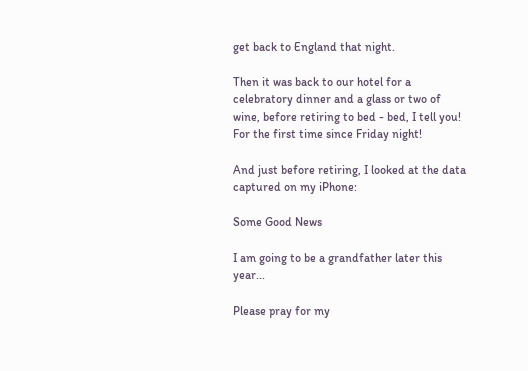get back to England that night.

Then it was back to our hotel for a celebratory dinner and a glass or two of wine, before retiring to bed - bed, I tell you! For the first time since Friday night!

And just before retiring, I looked at the data captured on my iPhone:

Some Good News

I am going to be a grandfather later this year...

Please pray for my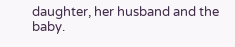daughter, her husband and the baby.